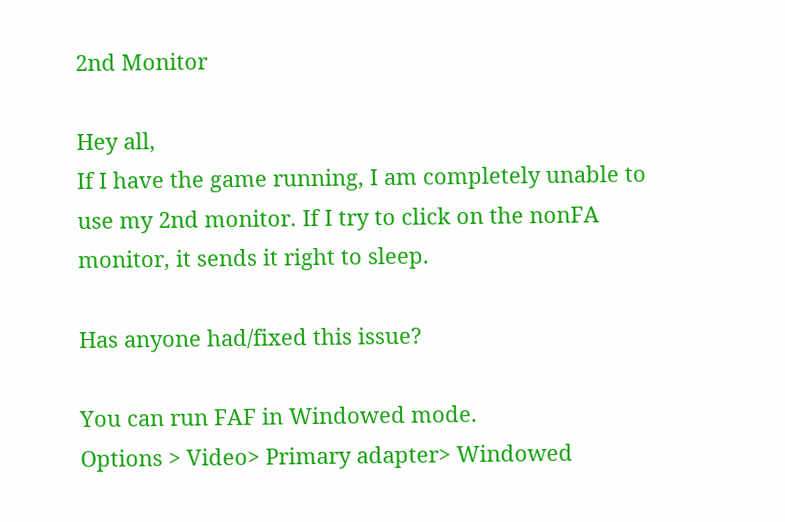2nd Monitor

Hey all,
If I have the game running, I am completely unable to use my 2nd monitor. If I try to click on the nonFA monitor, it sends it right to sleep.

Has anyone had/fixed this issue?

You can run FAF in Windowed mode.
Options > Video> Primary adapter> Windowed